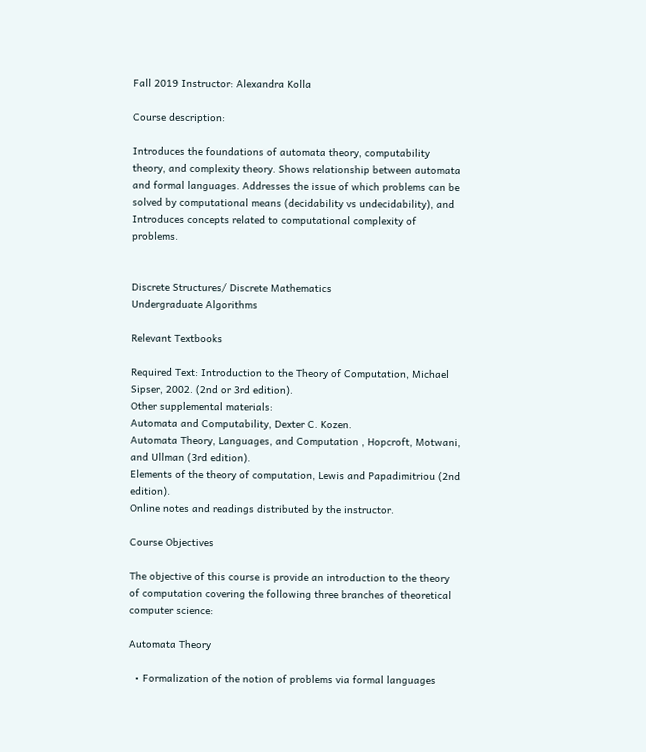Fall 2019 Instructor: Alexandra Kolla

Course description:

Introduces the foundations of automata theory, computability theory, and complexity theory. Shows relationship between automata and formal languages. Addresses the issue of which problems can be solved by computational means (decidability vs undecidability), and Introduces concepts related to computational complexity of problems.


Discrete Structures/ Discrete Mathematics
Undergraduate Algorithms

Relevant Textbooks

Required Text: Introduction to the Theory of Computation, Michael Sipser, 2002. (2nd or 3rd edition).
Other supplemental materials:
Automata and Computability, Dexter C. Kozen.
Automata Theory, Languages, and Computation , Hopcroft, Motwani, and Ullman (3rd edition).
Elements of the theory of computation, Lewis and Papadimitriou (2nd edition).
Online notes and readings distributed by the instructor.

Course Objectives

The objective of this course is provide an introduction to the theory of computation covering the following three branches of theoretical computer science:

Automata Theory

  • Formalization of the notion of problems via formal languages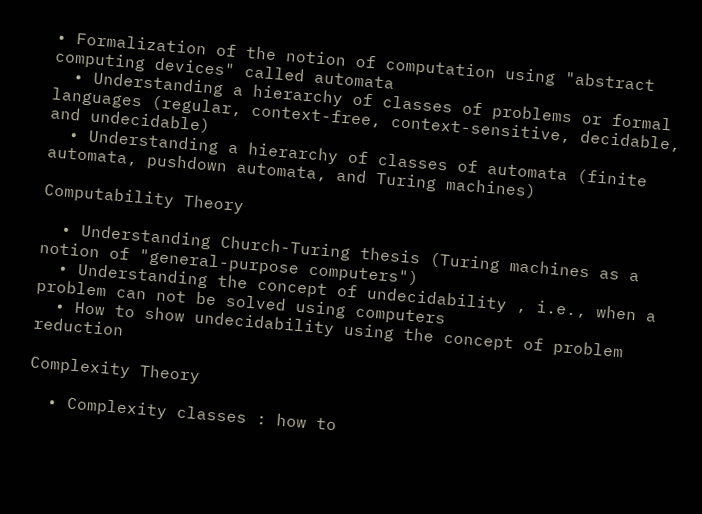• Formalization of the notion of computation using "abstract computing devices" called automata
  • Understanding a hierarchy of classes of problems or formal languages (regular, context-free, context-sensitive, decidable, and undecidable)
  • Understanding a hierarchy of classes of automata (finite automata, pushdown automata, and Turing machines)

Computability Theory

  • Understanding Church-Turing thesis (Turing machines as a notion of "general-purpose computers")
  • Understanding the concept of undecidability , i.e., when a problem can not be solved using computers
  • How to show undecidability using the concept of problem reduction

Complexity Theory

  • Complexity classes : how to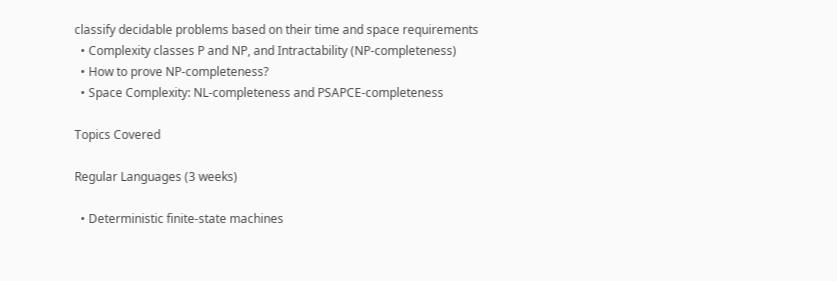classify decidable problems based on their time and space requirements
  • Complexity classes P and NP, and Intractability (NP-completeness)
  • How to prove NP-completeness?
  • Space Complexity: NL-completeness and PSAPCE-completeness

Topics Covered

Regular Languages (3 weeks)

  • Deterministic finite-state machines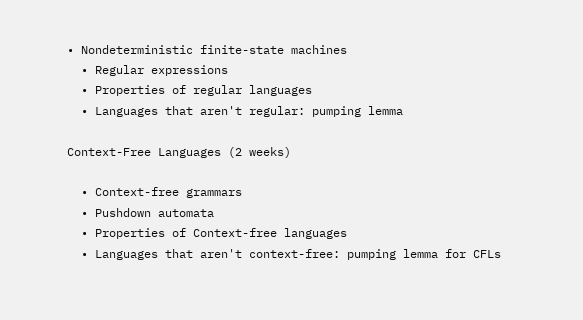• Nondeterministic finite-state machines
  • Regular expressions
  • Properties of regular languages
  • Languages that aren't regular: pumping lemma

Context-Free Languages (2 weeks)

  • Context-free grammars
  • Pushdown automata
  • Properties of Context-free languages
  • Languages that aren't context-free: pumping lemma for CFLs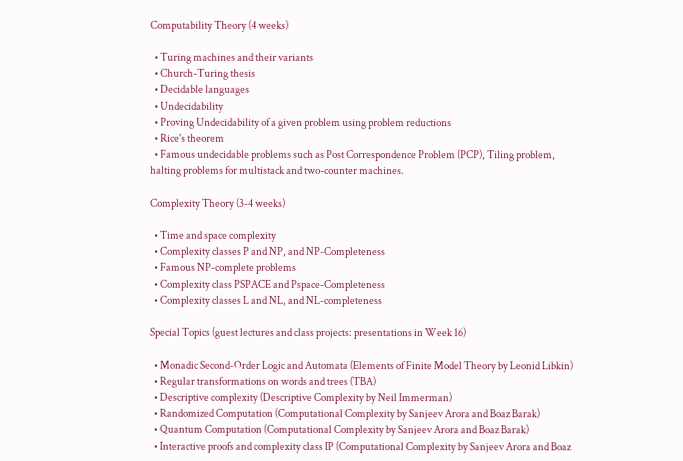Computability Theory (4 weeks)

  • Turing machines and their variants
  • Church-Turing thesis
  • Decidable languages
  • Undecidability
  • Proving Undecidability of a given problem using problem reductions
  • Rice's theorem
  • Famous undecidable problems such as Post Correspondence Problem (PCP), Tiling problem, halting problems for multistack and two-counter machines.

Complexity Theory (3-4 weeks)

  • Time and space complexity
  • Complexity classes P and NP, and NP-Completeness
  • Famous NP-complete problems
  • Complexity class PSPACE and Pspace-Completeness
  • Complexity classes L and NL, and NL-completeness

Special Topics (guest lectures and class projects: presentations in Week 16)

  • Monadic Second-Order Logic and Automata (Elements of Finite Model Theory by Leonid Libkin)
  • Regular transformations on words and trees (TBA)
  • Descriptive complexity (Descriptive Complexity by Neil Immerman)
  • Randomized Computation (Computational Complexity by Sanjeev Arora and Boaz Barak)
  • Quantum Computation (Computational Complexity by Sanjeev Arora and Boaz Barak)
  • Interactive proofs and complexity class IP (Computational Complexity by Sanjeev Arora and Boaz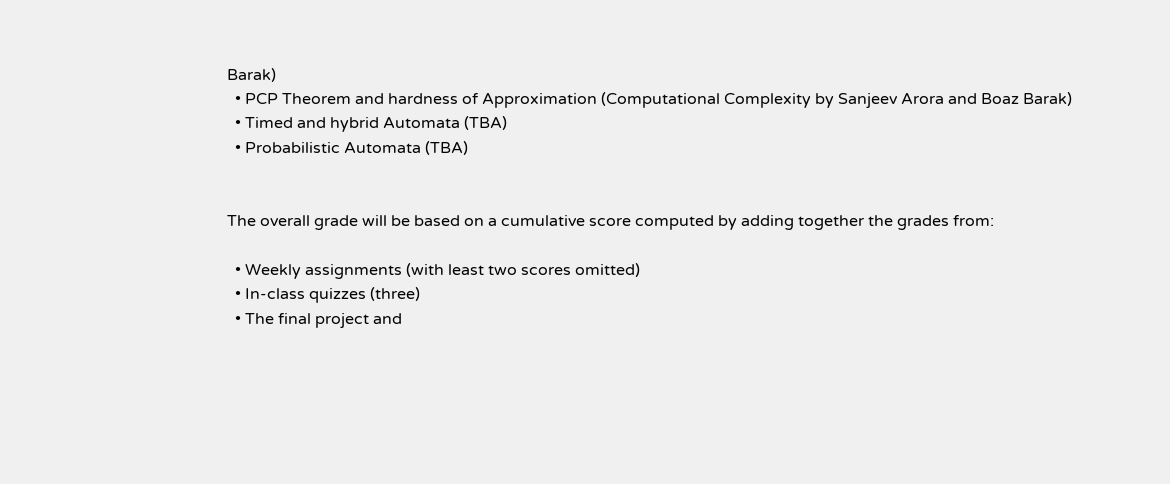Barak)
  • PCP Theorem and hardness of Approximation (Computational Complexity by Sanjeev Arora and Boaz Barak)
  • Timed and hybrid Automata (TBA)
  • Probabilistic Automata (TBA)


The overall grade will be based on a cumulative score computed by adding together the grades from:

  • Weekly assignments (with least two scores omitted)
  • In-class quizzes (three)
  • The final project and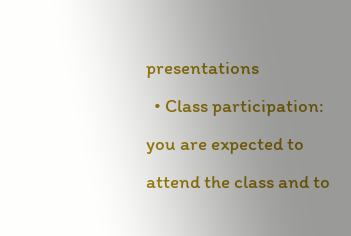presentations
  • Class participation: you are expected to attend the class and to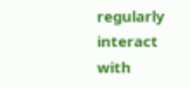regularly interact with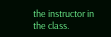the instructor in the class.